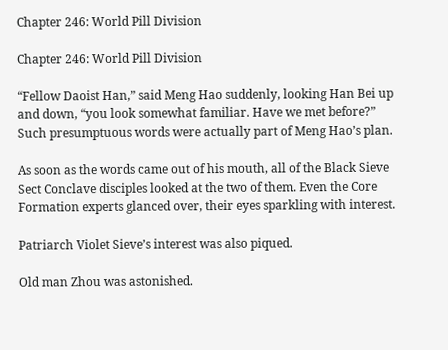Chapter 246: World Pill Division

Chapter 246: World Pill Division

“Fellow Daoist Han,” said Meng Hao suddenly, looking Han Bei up and down, “you look somewhat familiar. Have we met before?” Such presumptuous words were actually part of Meng Hao’s plan.

As soon as the words came out of his mouth, all of the Black Sieve Sect Conclave disciples looked at the two of them. Even the Core Formation experts glanced over, their eyes sparkling with interest.

Patriarch Violet Sieve’s interest was also piqued.

Old man Zhou was astonished.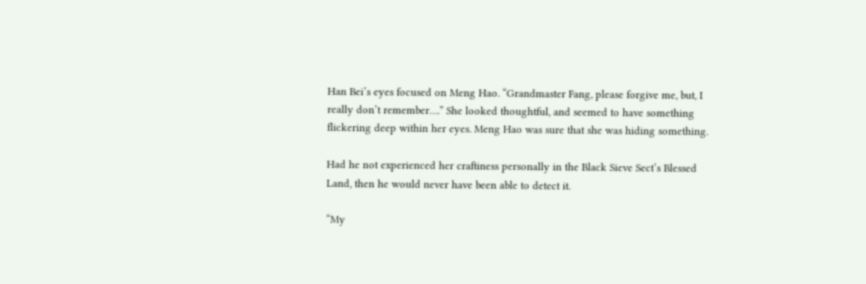Han Bei’s eyes focused on Meng Hao. “Grandmaster Fang, please forgive me, but, I really don’t remember….” She looked thoughtful, and seemed to have something flickering deep within her eyes. Meng Hao was sure that she was hiding something.

Had he not experienced her craftiness personally in the Black Sieve Sect’s Blessed Land, then he would never have been able to detect it.

“My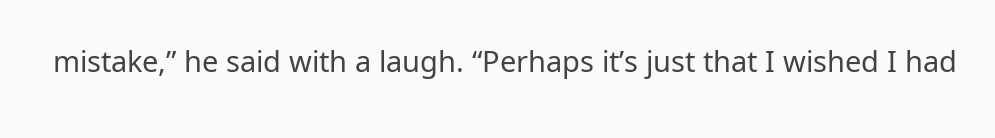mistake,” he said with a laugh. “Perhaps it’s just that I wished I had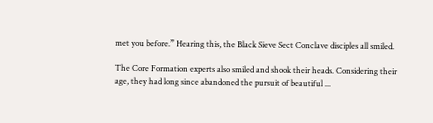met you before.” Hearing this, the Black Sieve Sect Conclave disciples all smiled.

The Core Formation experts also smiled and shook their heads. Considering their age, they had long since abandoned the pursuit of beautiful ...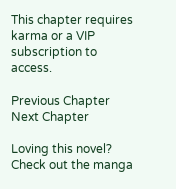This chapter requires karma or a VIP subscription to access.

Previous Chapter Next Chapter

Loving this novel? Check out the manga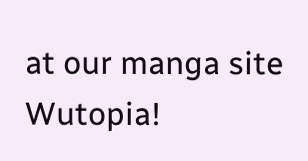at our manga site Wutopia!